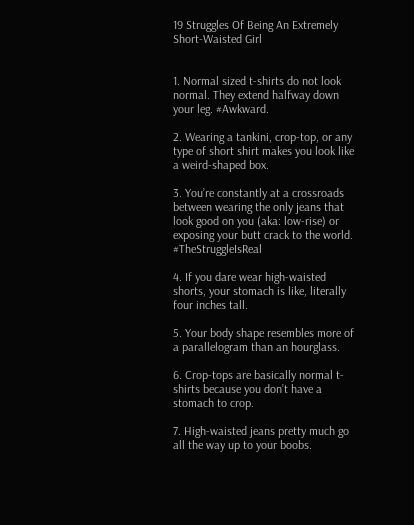19 Struggles Of Being An Extremely Short-Waisted Girl


1. Normal sized t-shirts do not look normal. They extend halfway down your leg. #Awkward.

2. Wearing a tankini, crop-top, or any type of short shirt makes you look like a weird-shaped box.

3. You’re constantly at a crossroads between wearing the only jeans that look good on you (aka: low-rise) or exposing your butt crack to the world. #TheStruggleIsReal

4. If you dare wear high-waisted shorts, your stomach is like, literally four inches tall.

5. Your body shape resembles more of a parallelogram than an hourglass.

6. Crop-tops are basically normal t-shirts because you don’t have a stomach to crop.

7. High-waisted jeans pretty much go all the way up to your boobs.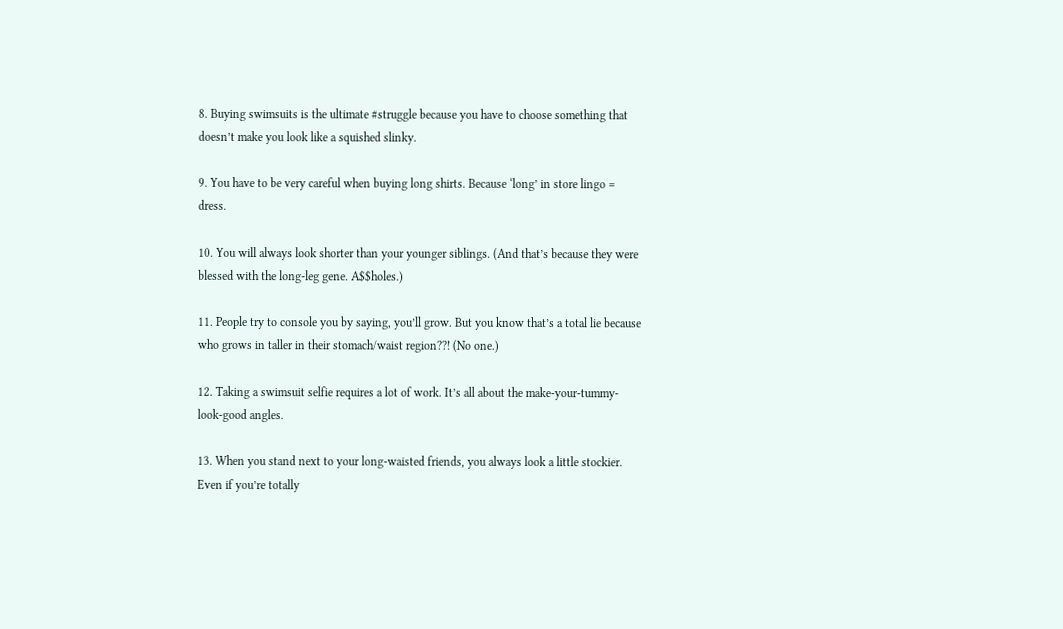8. Buying swimsuits is the ultimate #struggle because you have to choose something that doesn’t make you look like a squished slinky.

9. You have to be very careful when buying long shirts. Because ‘long’ in store lingo = dress.

10. You will always look shorter than your younger siblings. (And that’s because they were blessed with the long-leg gene. A$$holes.)

11. People try to console you by saying, you’ll grow. But you know that’s a total lie because who grows in taller in their stomach/waist region??! (No one.)

12. Taking a swimsuit selfie requires a lot of work. It’s all about the make-your-tummy-look-good angles.

13. When you stand next to your long-waisted friends, you always look a little stockier. Even if you’re totally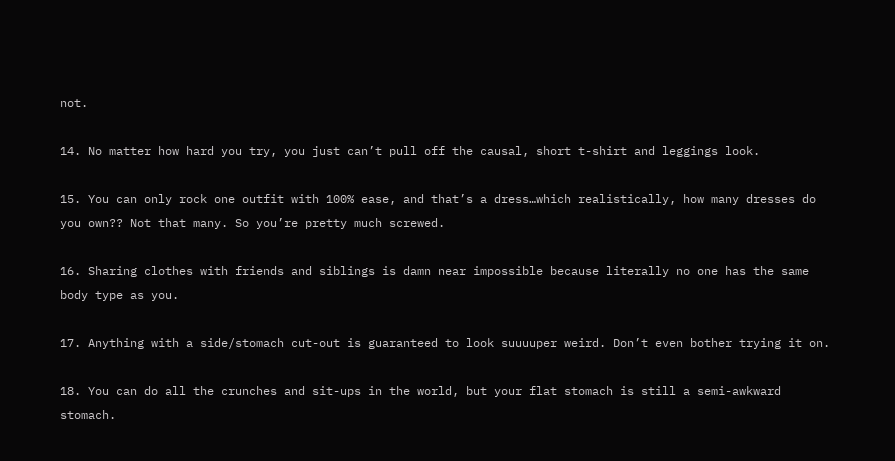not.

14. No matter how hard you try, you just can’t pull off the causal, short t-shirt and leggings look.

15. You can only rock one outfit with 100% ease, and that’s a dress…which realistically, how many dresses do you own?? Not that many. So you’re pretty much screwed.

16. Sharing clothes with friends and siblings is damn near impossible because literally no one has the same body type as you.

17. Anything with a side/stomach cut-out is guaranteed to look suuuuper weird. Don’t even bother trying it on.

18. You can do all the crunches and sit-ups in the world, but your flat stomach is still a semi-awkward stomach.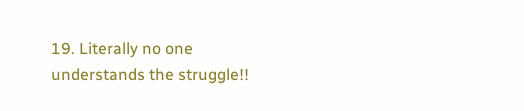19. Literally no one understands the struggle!!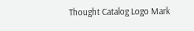Thought Catalog Logo Mark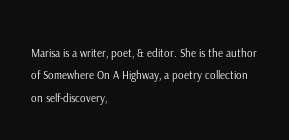Marisa is a writer, poet, & editor. She is the author of Somewhere On A Highway, a poetry collection on self-discovery,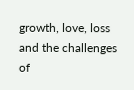growth, love, loss and the challenges of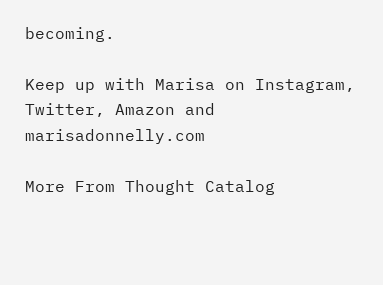becoming.

Keep up with Marisa on Instagram, Twitter, Amazon and marisadonnelly.com

More From Thought Catalog